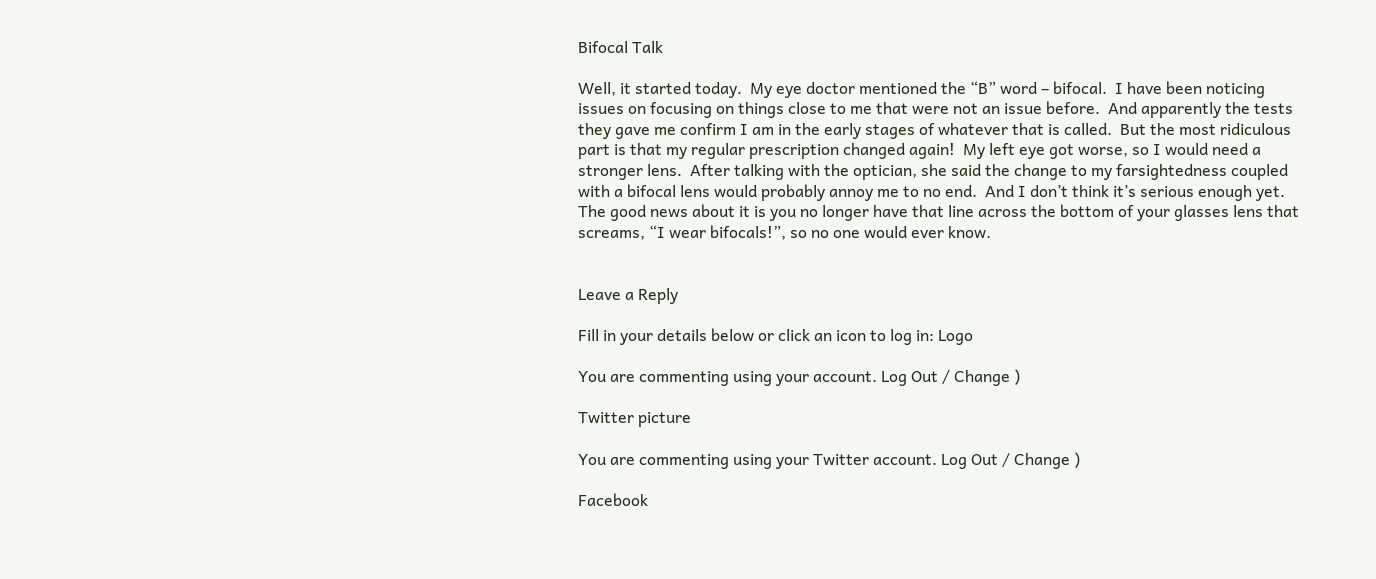Bifocal Talk

Well, it started today.  My eye doctor mentioned the “B” word – bifocal.  I have been noticing issues on focusing on things close to me that were not an issue before.  And apparently the tests they gave me confirm I am in the early stages of whatever that is called.  But the most ridiculous part is that my regular prescription changed again!  My left eye got worse, so I would need a stronger lens.  After talking with the optician, she said the change to my farsightedness coupled with a bifocal lens would probably annoy me to no end.  And I don’t think it’s serious enough yet.  The good news about it is you no longer have that line across the bottom of your glasses lens that screams, “I wear bifocals!”, so no one would ever know.


Leave a Reply

Fill in your details below or click an icon to log in: Logo

You are commenting using your account. Log Out / Change )

Twitter picture

You are commenting using your Twitter account. Log Out / Change )

Facebook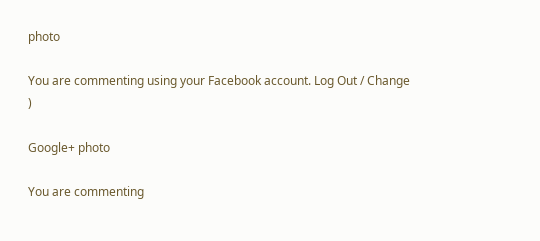photo

You are commenting using your Facebook account. Log Out / Change )

Google+ photo

You are commenting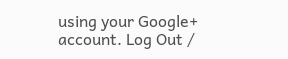using your Google+ account. Log Out /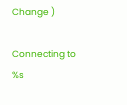Change )

Connecting to %s